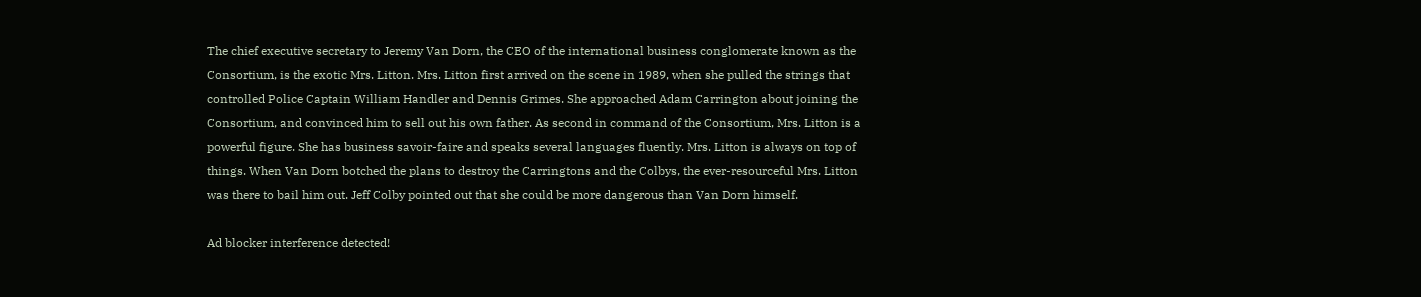The chief executive secretary to Jeremy Van Dorn, the CEO of the international business conglomerate known as the Consortium, is the exotic Mrs. Litton. Mrs. Litton first arrived on the scene in 1989, when she pulled the strings that controlled Police Captain William Handler and Dennis Grimes. She approached Adam Carrington about joining the Consortium, and convinced him to sell out his own father. As second in command of the Consortium, Mrs. Litton is a powerful figure. She has business savoir-faire and speaks several languages fluently. Mrs. Litton is always on top of things. When Van Dorn botched the plans to destroy the Carringtons and the Colbys, the ever-resourceful Mrs. Litton was there to bail him out. Jeff Colby pointed out that she could be more dangerous than Van Dorn himself.

Ad blocker interference detected!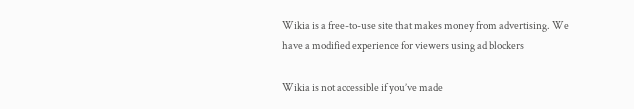Wikia is a free-to-use site that makes money from advertising. We have a modified experience for viewers using ad blockers

Wikia is not accessible if you’ve made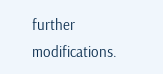further modifications.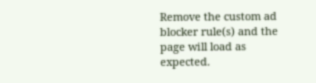Remove the custom ad blocker rule(s) and the page will load as expected.